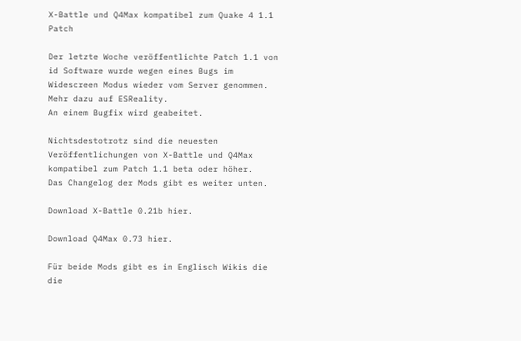X-Battle und Q4Max kompatibel zum Quake 4 1.1 Patch

Der letzte Woche veröffentlichte Patch 1.1 von id Software wurde wegen eines Bugs im Widescreen Modus wieder vom Server genommen.
Mehr dazu auf ESReality.
An einem Bugfix wird geabeitet.

Nichtsdestotrotz sind die neuesten Veröffentlichungen von X-Battle und Q4Max kompatibel zum Patch 1.1 beta oder höher.
Das Changelog der Mods gibt es weiter unten.

Download X-Battle 0.21b hier.

Download Q4Max 0.73 hier.

Für beide Mods gibt es in Englisch Wikis die die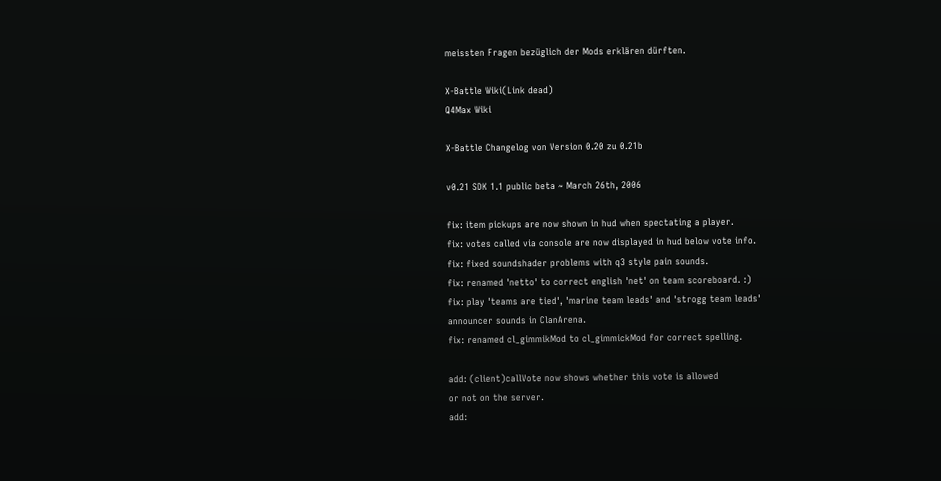meissten Fragen bezüglich der Mods erklären dürften.

X-Battle Wiki(Link dead)
Q4Max Wiki

X-Battle Changelog von Version 0.20 zu 0.21b

v0.21 SDK 1.1 public beta ~ March 26th, 2006

fix: item pickups are now shown in hud when spectating a player.
fix: votes called via console are now displayed in hud below vote info.
fix: fixed soundshader problems with q3 style pain sounds.
fix: renamed 'netto' to correct english 'net' on team scoreboard. :)
fix: play 'teams are tied', 'marine team leads' and 'strogg team leads'
announcer sounds in ClanArena.
fix: renamed cl_gimmikMod to cl_gimmickMod for correct spelling.

add: (client)callVote now shows whether this vote is allowed
or not on the server.
add: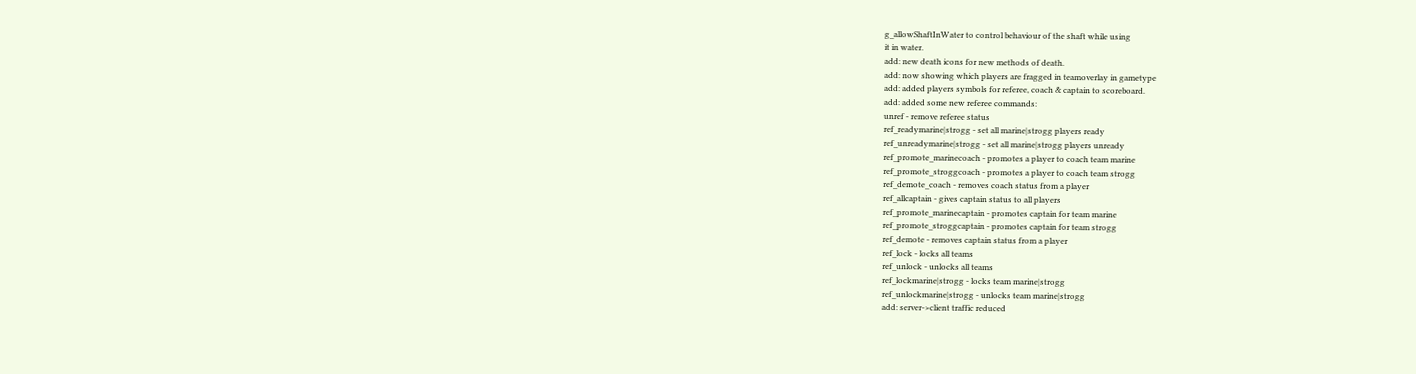g_allowShaftInWater to control behaviour of the shaft while using
it in water.
add: new death icons for new methods of death.
add: now showing which players are fragged in teamoverlay in gametype
add: added players symbols for referee, coach & captain to scoreboard.
add: added some new referee commands:
unref - remove referee status
ref_readymarine|strogg - set all marine|strogg players ready
ref_unreadymarine|strogg - set all marine|strogg players unready
ref_promote_marinecoach - promotes a player to coach team marine
ref_promote_stroggcoach - promotes a player to coach team strogg
ref_demote_coach - removes coach status from a player
ref_allcaptain - gives captain status to all players
ref_promote_marinecaptain - promotes captain for team marine
ref_promote_stroggcaptain - promotes captain for team strogg
ref_demote - removes captain status from a player
ref_lock - locks all teams
ref_unlock - unlocks all teams
ref_lockmarine|strogg - locks team marine|strogg
ref_unlockmarine|strogg - unlocks team marine|strogg
add: server->client traffic reduced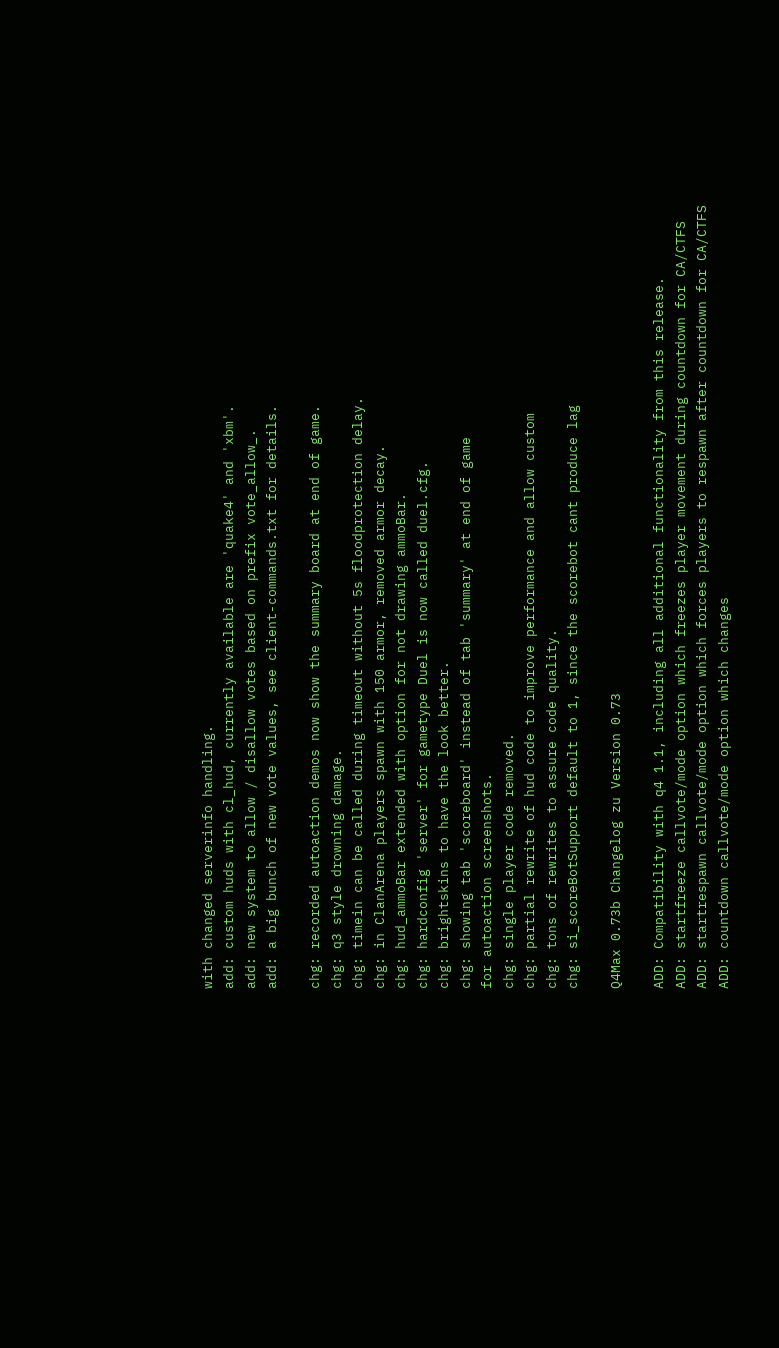with changed serverinfo handling.
add: custom huds with cl_hud, currently available are 'quake4' and 'xbm'.
add: new system to allow / disallow votes based on prefix vote_allow_.
add: a big bunch of new vote values, see client-commands.txt for details.

chg: recorded autoaction demos now show the summary board at end of game.
chg: q3 style drowning damage.
chg: timein can be called during timeout without 5s floodprotection delay.
chg: in ClanArena players spawn with 150 armor, removed armor decay.
chg: hud_ammoBar extended with option for not drawing ammoBar.
chg: hardconfig 'server' for gametype Duel is now called duel.cfg.
chg: brightskins to have the look better.
chg: showing tab 'scoreboard' instead of tab 'summary' at end of game
for autoaction screenshots.
chg: single player code removed.
chg: partial rewrite of hud code to improve performance and allow custom
chg: tons of rewrites to assure code quality.
chg: si_scoreBotSupport default to 1, since the scorebot cant produce lag

Q4Max 0.73b Changelog zu Version 0.73

ADD: Compatibility with q4 1.1, including all additional functionality from this release.
ADD: startfreeze callvote/mode option which freezes player movement during countdown for CA/CTFS
ADD: startrespawn callvote/mode option which forces players to respawn after countdown for CA/CTFS
ADD: countdown callvote/mode option which changes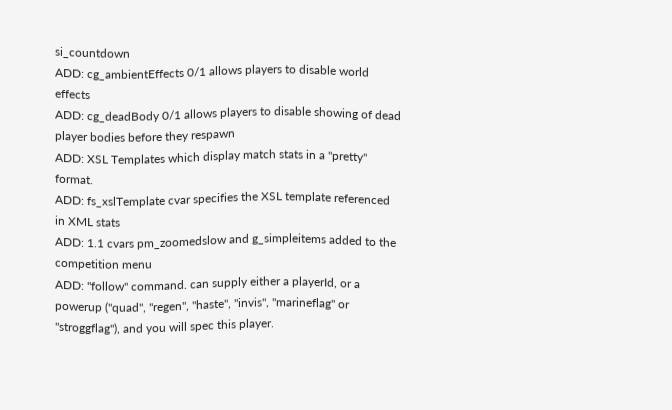si_countdown
ADD: cg_ambientEffects 0/1 allows players to disable world effects
ADD: cg_deadBody 0/1 allows players to disable showing of dead player bodies before they respawn
ADD: XSL Templates which display match stats in a "pretty" format.
ADD: fs_xslTemplate cvar specifies the XSL template referenced in XML stats
ADD: 1.1 cvars pm_zoomedslow and g_simpleitems added to the competition menu
ADD: "follow" command. can supply either a playerId, or a powerup ("quad", "regen", "haste", "invis", "marineflag" or "stroggflag"), and you will spec this player.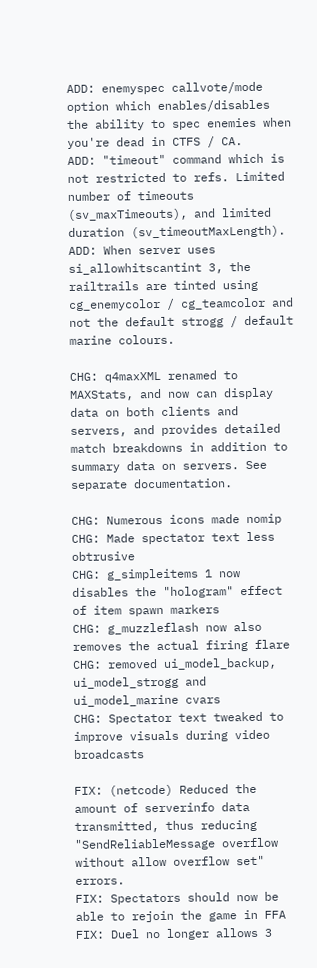ADD: enemyspec callvote/mode option which enables/disables the ability to spec enemies when you're dead in CTFS / CA.
ADD: "timeout" command which is not restricted to refs. Limited number of timeouts (sv_maxTimeouts), and limited duration (sv_timeoutMaxLength).
ADD: When server uses si_allowhitscantint 3, the railtrails are tinted using cg_enemycolor / cg_teamcolor and not the default strogg / default marine colours.

CHG: q4maxXML renamed to MAXStats, and now can display data on both clients and servers, and provides detailed match breakdowns in addition to summary data on servers. See separate documentation.

CHG: Numerous icons made nomip
CHG: Made spectator text less obtrusive
CHG: g_simpleitems 1 now disables the "hologram" effect of item spawn markers
CHG: g_muzzleflash now also removes the actual firing flare
CHG: removed ui_model_backup, ui_model_strogg and ui_model_marine cvars
CHG: Spectator text tweaked to improve visuals during video broadcasts

FIX: (netcode) Reduced the amount of serverinfo data transmitted, thus reducing "SendReliableMessage overflow without allow overflow set" errors.
FIX: Spectators should now be able to rejoin the game in FFA
FIX: Duel no longer allows 3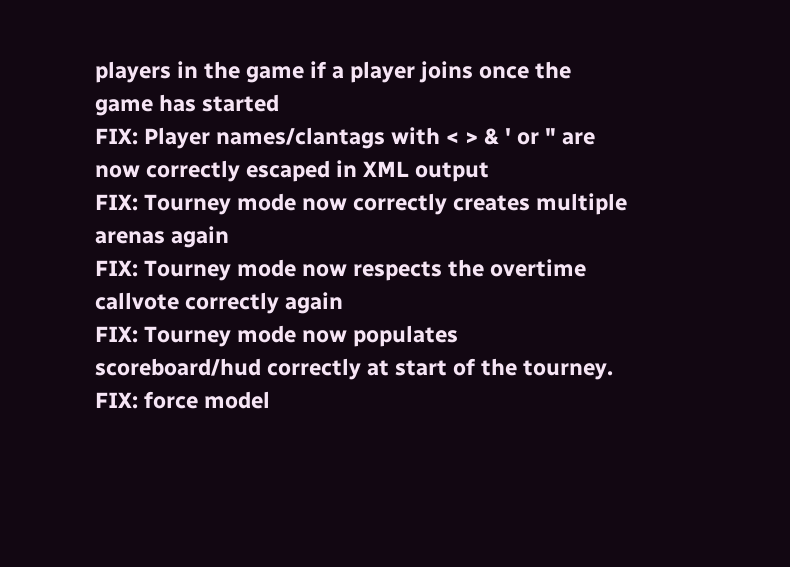players in the game if a player joins once the game has started
FIX: Player names/clantags with < > & ' or " are now correctly escaped in XML output
FIX: Tourney mode now correctly creates multiple arenas again
FIX: Tourney mode now respects the overtime callvote correctly again
FIX: Tourney mode now populates scoreboard/hud correctly at start of the tourney.
FIX: force model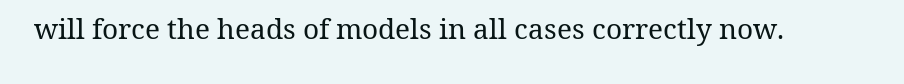will force the heads of models in all cases correctly now.